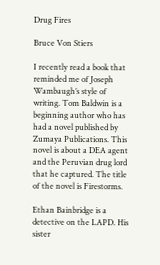Drug Fires

Bruce Von Stiers

I recently read a book that reminded me of Joseph Wambaugh’s style of writing. Tom Baldwin is a beginning author who has had a novel published by Zumaya Publications. This novel is about a DEA agent and the Peruvian drug lord that he captured. The title of the novel is Firestorms.

Ethan Bainbridge is a detective on the LAPD. His sister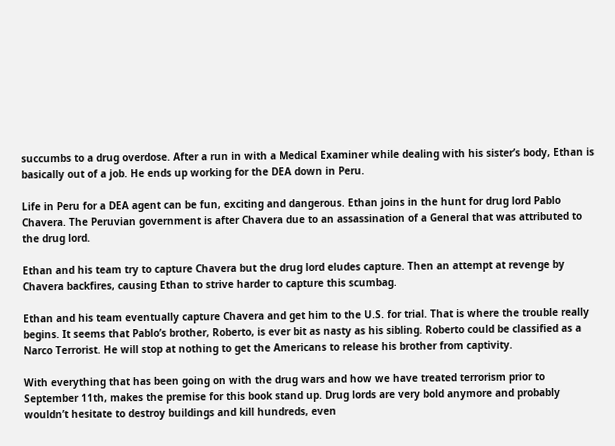succumbs to a drug overdose. After a run in with a Medical Examiner while dealing with his sister’s body, Ethan is basically out of a job. He ends up working for the DEA down in Peru.

Life in Peru for a DEA agent can be fun, exciting and dangerous. Ethan joins in the hunt for drug lord Pablo Chavera. The Peruvian government is after Chavera due to an assassination of a General that was attributed to the drug lord.

Ethan and his team try to capture Chavera but the drug lord eludes capture. Then an attempt at revenge by Chavera backfires, causing Ethan to strive harder to capture this scumbag.

Ethan and his team eventually capture Chavera and get him to the U.S. for trial. That is where the trouble really begins. It seems that Pablo’s brother, Roberto, is ever bit as nasty as his sibling. Roberto could be classified as a Narco Terrorist. He will stop at nothing to get the Americans to release his brother from captivity.

With everything that has been going on with the drug wars and how we have treated terrorism prior to September 11th, makes the premise for this book stand up. Drug lords are very bold anymore and probably wouldn’t hesitate to destroy buildings and kill hundreds, even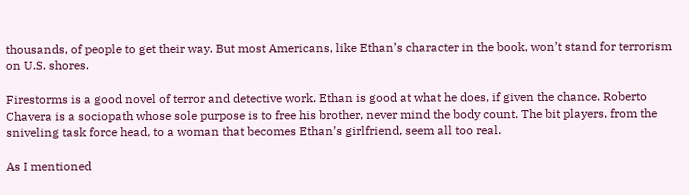thousands, of people to get their way. But most Americans, like Ethan’s character in the book, won’t stand for terrorism on U.S. shores.

Firestorms is a good novel of terror and detective work. Ethan is good at what he does, if given the chance. Roberto Chavera is a sociopath whose sole purpose is to free his brother, never mind the body count. The bit players, from the sniveling task force head, to a woman that becomes Ethan’s girlfriend, seem all too real.

As I mentioned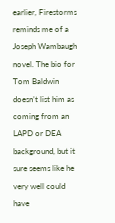earlier, Firestorms reminds me of a Joseph Wambaugh novel. The bio for Tom Baldwin doesn’t list him as coming from an LAPD or DEA background, but it sure seems like he very well could have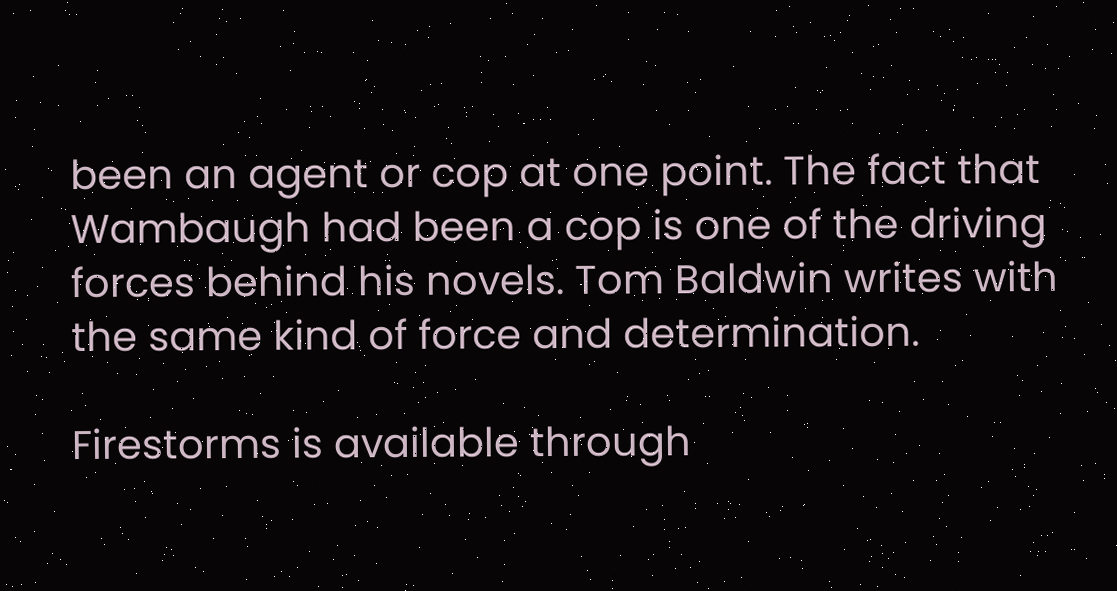been an agent or cop at one point. The fact that Wambaugh had been a cop is one of the driving forces behind his novels. Tom Baldwin writes with the same kind of force and determination.

Firestorms is available through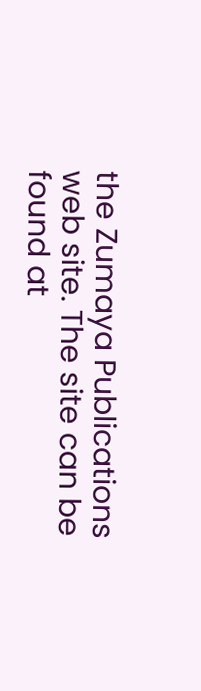the Zumaya Publications web site. The site can be found at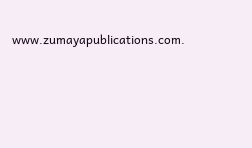www.zumayapublications.com.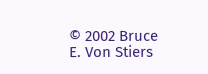© 2002 Bruce E. Von Stiers